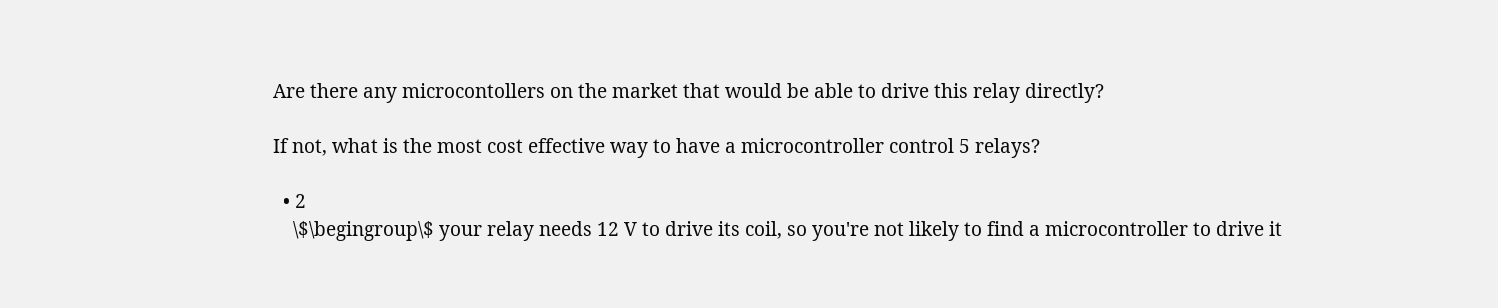Are there any microcontollers on the market that would be able to drive this relay directly?

If not, what is the most cost effective way to have a microcontroller control 5 relays?

  • 2
    \$\begingroup\$ your relay needs 12 V to drive its coil, so you're not likely to find a microcontroller to drive it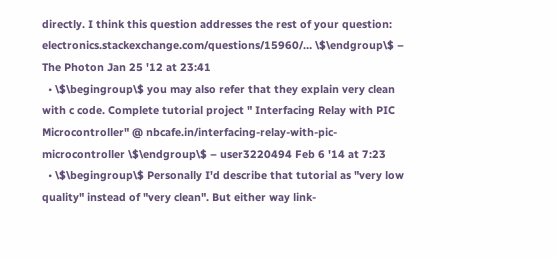directly. I think this question addresses the rest of your question: electronics.stackexchange.com/questions/15960/… \$\endgroup\$ – The Photon Jan 25 '12 at 23:41
  • \$\begingroup\$ you may also refer that they explain very clean with c code. Complete tutorial project " Interfacing Relay with PIC Microcontroller" @ nbcafe.in/interfacing-relay-with-pic-microcontroller \$\endgroup\$ – user3220494 Feb 6 '14 at 7:23
  • \$\begingroup\$ Personally I'd describe that tutorial as "very low quality" instead of "very clean". But either way link-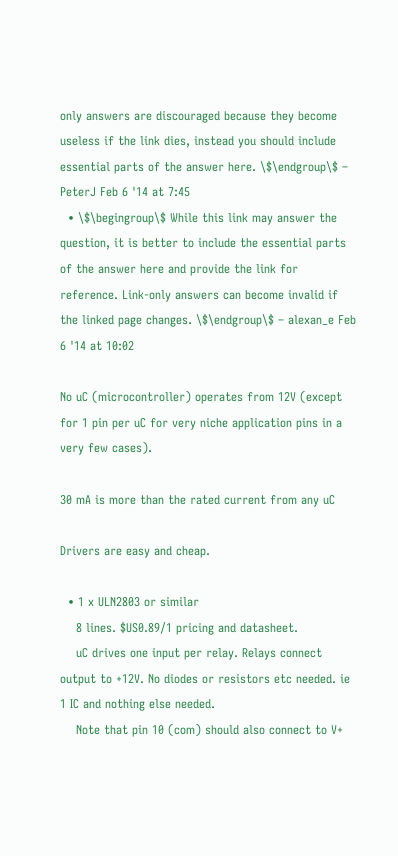only answers are discouraged because they become useless if the link dies, instead you should include essential parts of the answer here. \$\endgroup\$ – PeterJ Feb 6 '14 at 7:45
  • \$\begingroup\$ While this link may answer the question, it is better to include the essential parts of the answer here and provide the link for reference. Link-only answers can become invalid if the linked page changes. \$\endgroup\$ – alexan_e Feb 6 '14 at 10:02

No uC (microcontroller) operates from 12V (except for 1 pin per uC for very niche application pins in a very few cases).

30 mA is more than the rated current from any uC

Drivers are easy and cheap.

  • 1 x ULN2803 or similar
    8 lines. $US0.89/1 pricing and datasheet.
    uC drives one input per relay. Relays connect output to +12V. No diodes or resistors etc needed. ie 1 IC and nothing else needed.
    Note that pin 10 (com) should also connect to V+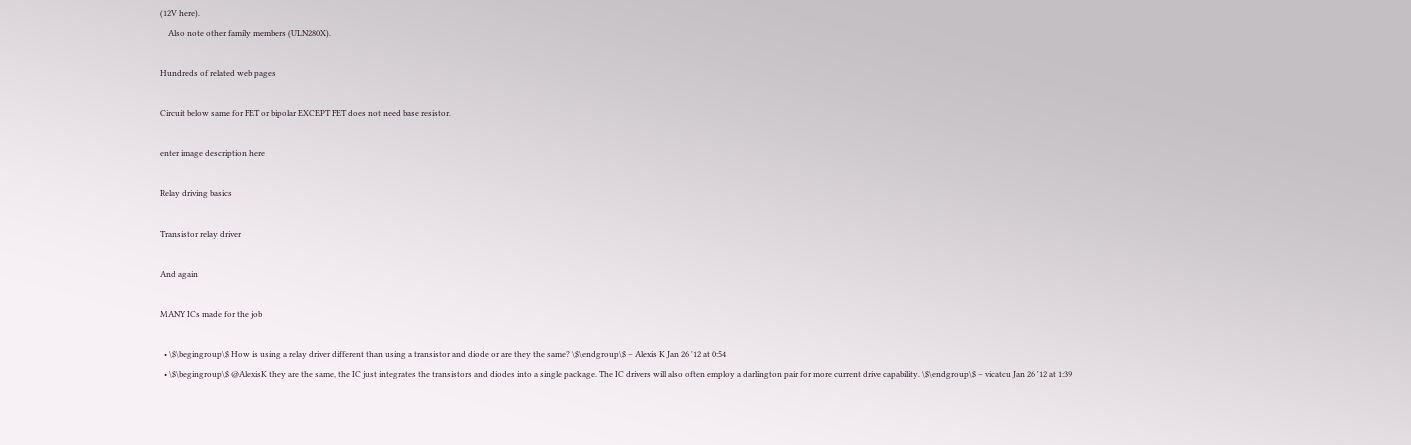(12V here).
    Also note other family members (ULN280X).

Hundreds of related web pages

Circuit below same for FET or bipolar EXCEPT FET does not need base resistor.

enter image description here

Relay driving basics

Transistor relay driver

And again

MANY ICs made for the job

  • \$\begingroup\$ How is using a relay driver different than using a transistor and diode or are they the same? \$\endgroup\$ – Alexis K Jan 26 '12 at 0:54
  • \$\begingroup\$ @AlexisK they are the same, the IC just integrates the transistors and diodes into a single package. The IC drivers will also often employ a darlington pair for more current drive capability. \$\endgroup\$ – vicatcu Jan 26 '12 at 1:39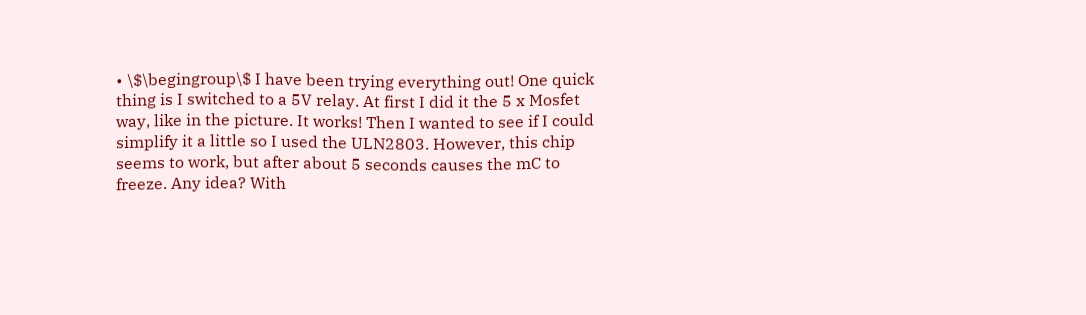• \$\begingroup\$ I have been trying everything out! One quick thing is I switched to a 5V relay. At first I did it the 5 x Mosfet way, like in the picture. It works! Then I wanted to see if I could simplify it a little so I used the ULN2803. However, this chip seems to work, but after about 5 seconds causes the mC to freeze. Any idea? With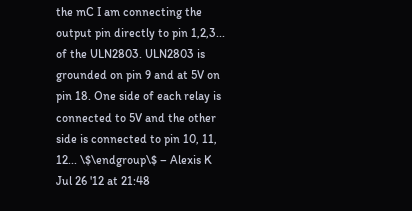the mC I am connecting the output pin directly to pin 1,2,3... of the ULN2803. ULN2803 is grounded on pin 9 and at 5V on pin 18. One side of each relay is connected to 5V and the other side is connected to pin 10, 11, 12... \$\endgroup\$ – Alexis K Jul 26 '12 at 21:48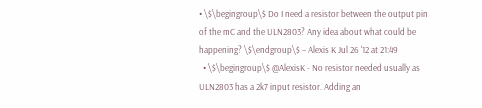• \$\begingroup\$ Do I need a resistor between the output pin of the mC and the ULN2803? Any idea about what could be happening? \$\endgroup\$ – Alexis K Jul 26 '12 at 21:49
  • \$\begingroup\$ @AlexisK - No resistor needed usually as ULN2803 has a 2k7 input resistor. Adding an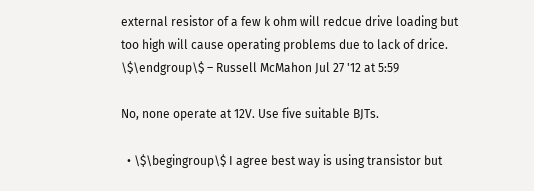external resistor of a few k ohm will redcue drive loading but too high will cause operating problems due to lack of drice. \$\endgroup\$ – Russell McMahon Jul 27 '12 at 5:59

No, none operate at 12V. Use five suitable BJTs.

  • \$\begingroup\$ I agree best way is using transistor but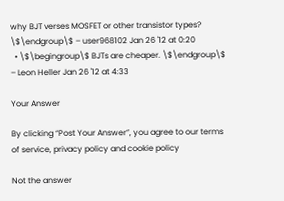why BJT verses MOSFET or other transistor types? \$\endgroup\$ – user968102 Jan 26 '12 at 0:20
  • \$\begingroup\$ BJTs are cheaper. \$\endgroup\$ – Leon Heller Jan 26 '12 at 4:33

Your Answer

By clicking “Post Your Answer”, you agree to our terms of service, privacy policy and cookie policy

Not the answer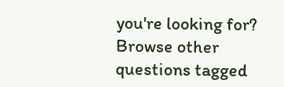you're looking for? Browse other questions tagged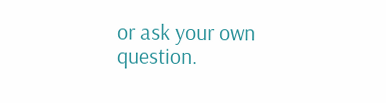or ask your own question.